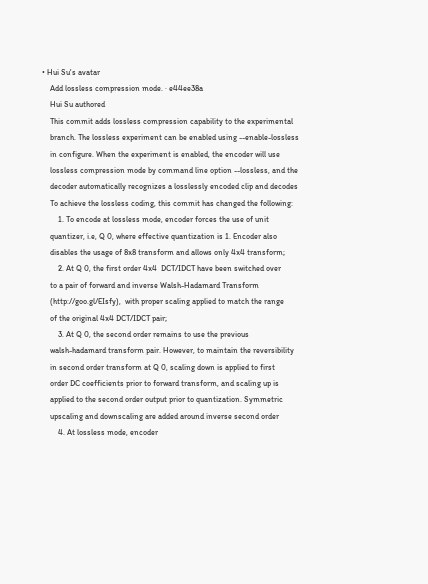• Hui Su's avatar
    Add lossless compression mode. · e44ee38a
    Hui Su authored
    This commit adds lossless compression capability to the experimental
    branch. The lossless experiment can be enabled using --enable-lossless
    in configure. When the experiment is enabled, the encoder will use
    lossless compression mode by command line option --lossless, and the
    decoder automatically recognizes a losslessly encoded clip and decodes
    To achieve the lossless coding, this commit has changed the following:
        1. To encode at lossless mode, encoder forces the use of unit
    quantizer, i.e, Q 0, where effective quantization is 1. Encoder also
    disables the usage of 8x8 transform and allows only 4x4 transform;
        2. At Q 0, the first order 4x4  DCT/IDCT have been switched over
    to a pair of forward and inverse Walsh-Hadamard Transform
    (http://goo.gl/EIsfy),  with proper scaling applied to match the range
    of the original 4x4 DCT/IDCT pair;
        3. At Q 0, the second order remains to use the previous
    walsh-hadamard transform pair. However, to maintain the reversibility
    in second order transform at Q 0, scaling down is applied to first
    order DC coefficients prior to forward transform, and scaling up is
    applied to the second order output prior to quantization. Symmetric
    upscaling and downscaling are added around inverse second order
        4. At lossless mode, encoder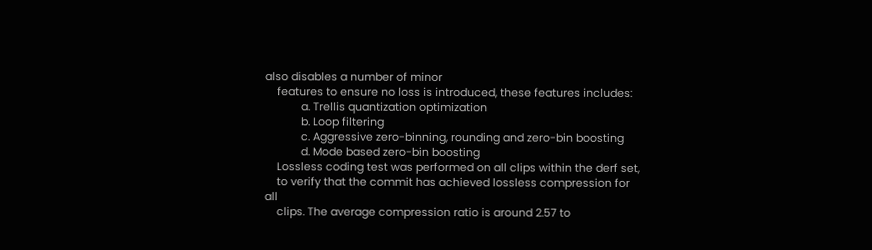also disables a number of minor
    features to ensure no loss is introduced, these features includes:
            a. Trellis quantization optimization
            b. Loop filtering
            c. Aggressive zero-binning, rounding and zero-bin boosting
            d. Mode based zero-bin boosting
    Lossless coding test was performed on all clips within the derf set,
    to verify that the commit has achieved lossless compression for all
    clips. The average compression ratio is around 2.57 to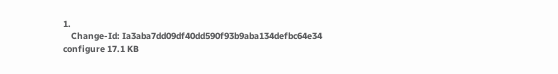1.
    Change-Id: Ia3aba7dd09df40dd590f93b9aba134defbc64e34
configure 17.1 KB